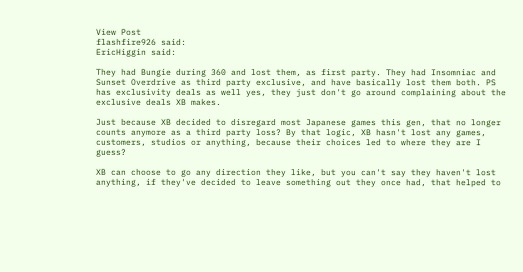View Post
flashfire926 said:
EricHiggin said:

They had Bungie during 360 and lost them, as first party. They had Insomniac and Sunset Overdrive as third party exclusive, and have basically lost them both. PS has exclusivity deals as well yes, they just don't go around complaining about the exclusive deals XB makes.

Just because XB decided to disregard most Japanese games this gen, that no longer counts anymore as a third party loss? By that logic, XB hasn't lost any games, customers, studios or anything, because their choices led to where they are I guess?

XB can choose to go any direction they like, but you can't say they haven't lost anything, if they've decided to leave something out they once had, that helped to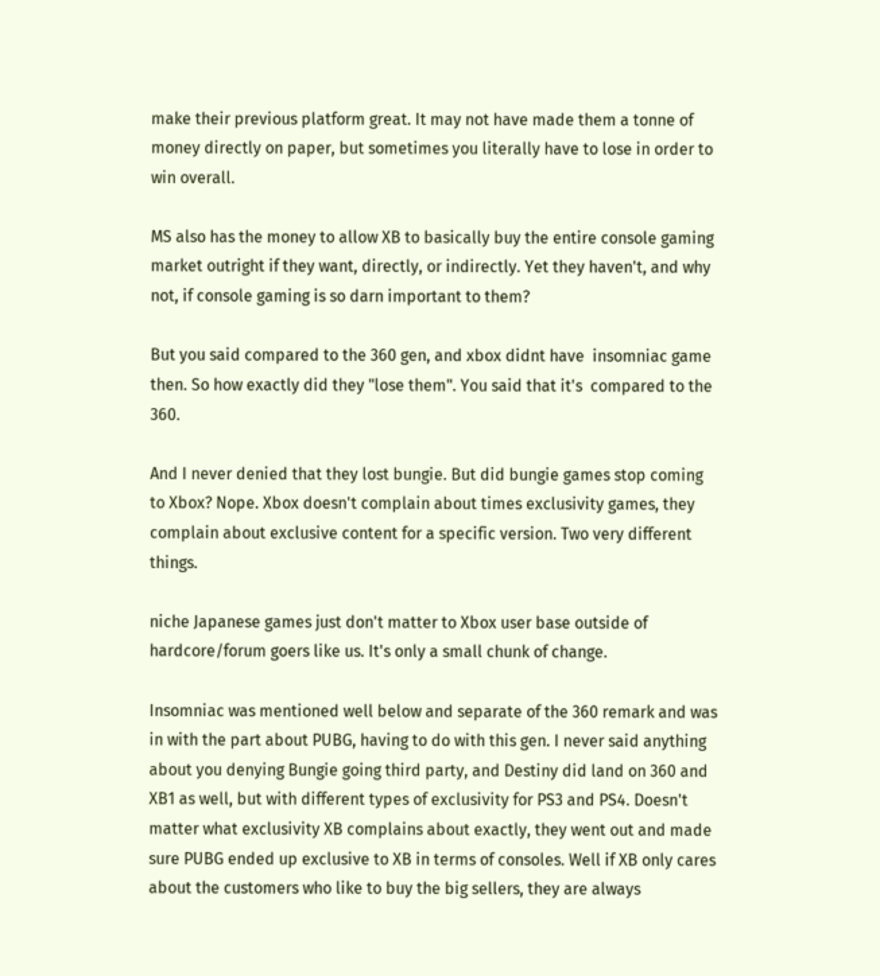make their previous platform great. It may not have made them a tonne of money directly on paper, but sometimes you literally have to lose in order to win overall.

MS also has the money to allow XB to basically buy the entire console gaming market outright if they want, directly, or indirectly. Yet they haven't, and why not, if console gaming is so darn important to them?

But you said compared to the 360 gen, and xbox didnt have  insomniac game then. So how exactly did they "lose them". You said that it's  compared to the 360.

And I never denied that they lost bungie. But did bungie games stop coming to Xbox? Nope. Xbox doesn't complain about times exclusivity games, they complain about exclusive content for a specific version. Two very different things.

niche Japanese games just don't matter to Xbox user base outside of hardcore/forum goers like us. It's only a small chunk of change.

Insomniac was mentioned well below and separate of the 360 remark and was in with the part about PUBG, having to do with this gen. I never said anything about you denying Bungie going third party, and Destiny did land on 360 and XB1 as well, but with different types of exclusivity for PS3 and PS4. Doesn't matter what exclusivity XB complains about exactly, they went out and made sure PUBG ended up exclusive to XB in terms of consoles. Well if XB only cares about the customers who like to buy the big sellers, they are always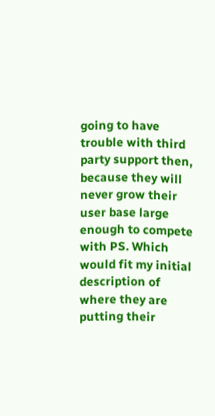going to have trouble with third party support then, because they will never grow their user base large enough to compete with PS. Which would fit my initial description of where they are putting their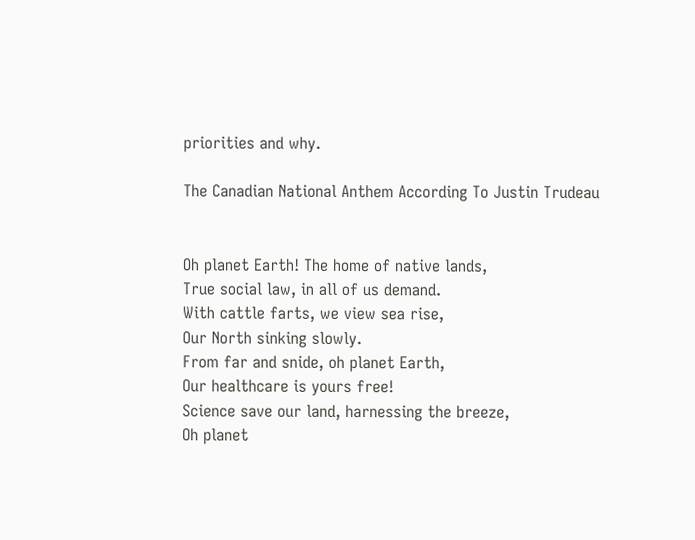priorities and why.

The Canadian National Anthem According To Justin Trudeau


Oh planet Earth! The home of native lands,
True social law, in all of us demand.
With cattle farts, we view sea rise,
Our North sinking slowly.
From far and snide, oh planet Earth,
Our healthcare is yours free!
Science save our land, harnessing the breeze,
Oh planet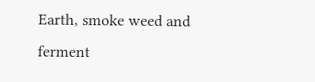Earth, smoke weed and ferment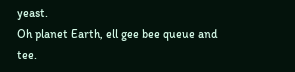yeast.
Oh planet Earth, ell gee bee queue and tee.